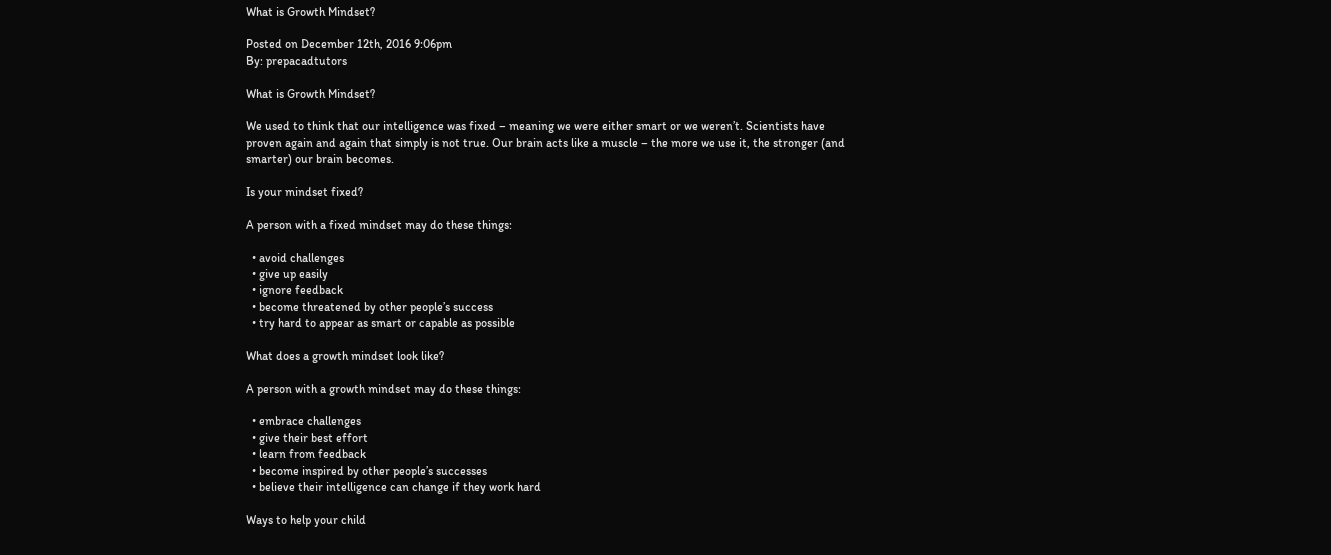What is Growth Mindset?

Posted on December 12th, 2016 9:06pm
By: prepacadtutors

What is Growth Mindset?

We used to think that our intelligence was fixed – meaning we were either smart or we weren’t. Scientists have proven again and again that simply is not true. Our brain acts like a muscle – the more we use it, the stronger (and smarter) our brain becomes.

Is your mindset fixed?

A person with a fixed mindset may do these things:

  • avoid challenges
  • give up easily
  • ignore feedback
  • become threatened by other people’s success
  • try hard to appear as smart or capable as possible

What does a growth mindset look like?

A person with a growth mindset may do these things:

  • embrace challenges
  • give their best effort
  • learn from feedback
  • become inspired by other people’s successes
  • believe their intelligence can change if they work hard

Ways to help your child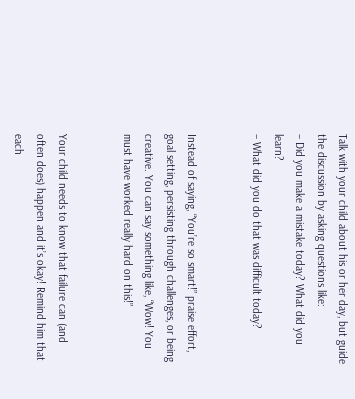Talk with your child about his or her day, but guide the discussion by asking questions like:
– Did you make a mistake today? What did you learn?
– What did you do that was difficult today?


Instead of saying, “You’re so smart!” praise effort, goal setting, persisting through challenges, or being creative. You can say something like, “Wow! You must have worked really hard on this!”


Your child needs to know that failure can (and often does) happen and it’s okay! Remind him that each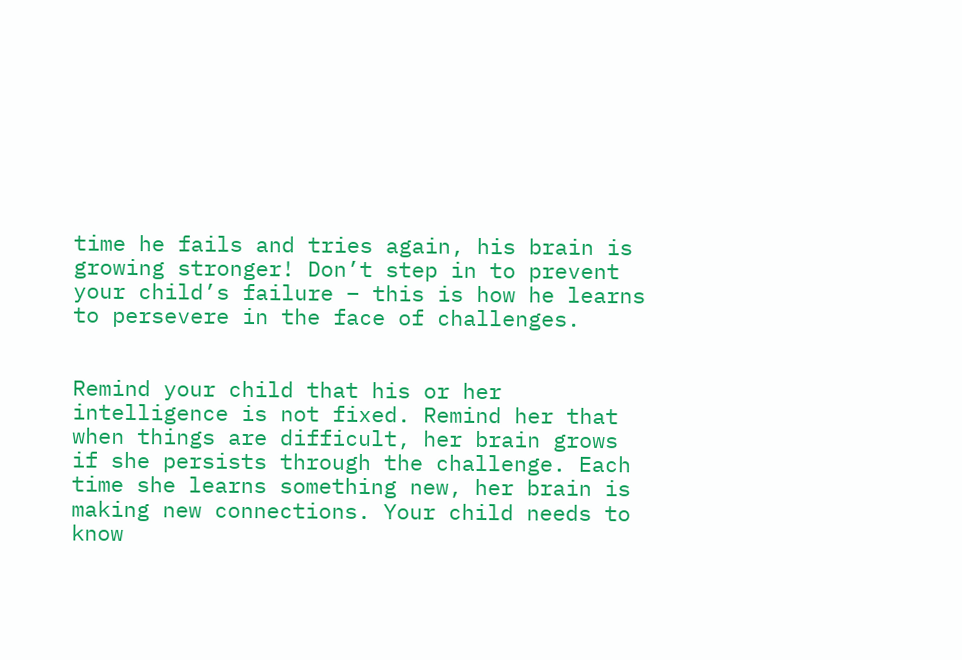time he fails and tries again, his brain is growing stronger! Don’t step in to prevent your child’s failure – this is how he learns to persevere in the face of challenges.


Remind your child that his or her intelligence is not fixed. Remind her that when things are difficult, her brain grows if she persists through the challenge. Each time she learns something new, her brain is making new connections. Your child needs to know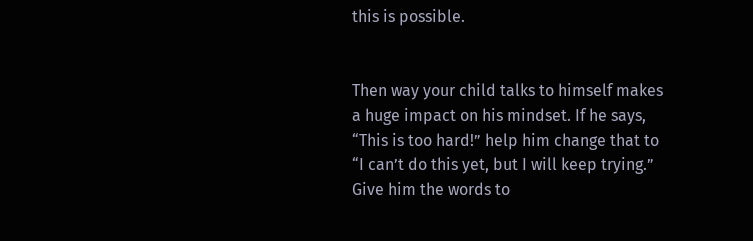this is possible.


Then way your child talks to himself makes a huge impact on his mindset. If he says, “This is too hard!” help him change that to “I can’t do this yet, but I will keep trying.” Give him the words to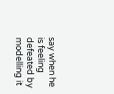say when he is feeling defeated by modelling it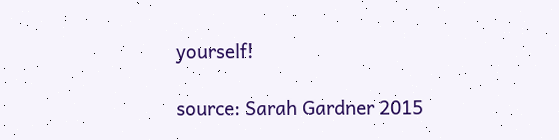yourself!

source: Sarah Gardner 2015